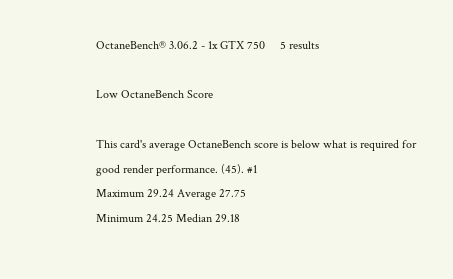OctaneBench® 3.06.2 - 1x GTX 750     5 results

Low OctaneBench Score

This card's average OctaneBench score is below what is required for good render performance. (45). #1
Maximum 29.24 Average 27.75
Minimum 24.25 Median 29.18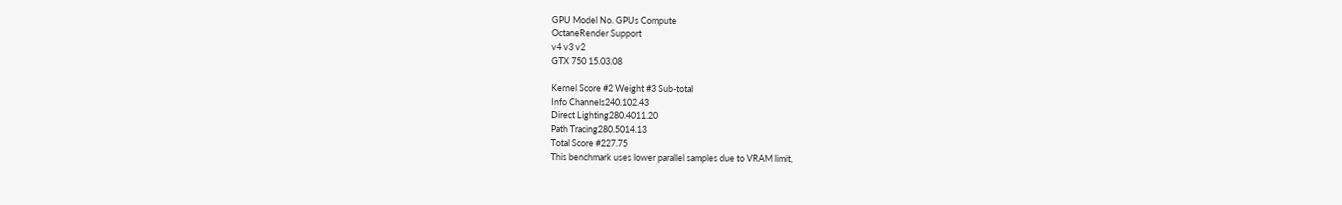GPU Model No. GPUs Compute
OctaneRender Support
v4 v3 v2
GTX 750 15.03.08

Kernel Score #2 Weight #3 Sub-total
Info Channels240.102.43
Direct Lighting280.4011.20
Path Tracing280.5014.13
Total Score #227.75
This benchmark uses lower parallel samples due to VRAM limit,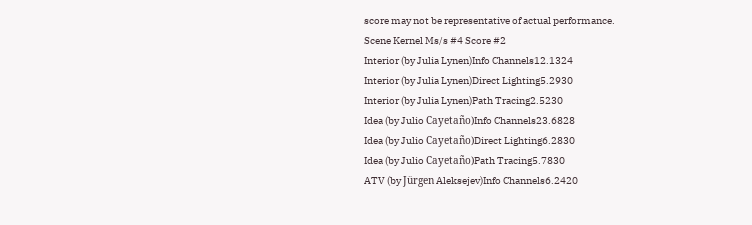score may not be representative of actual performance.
Scene Kernel Ms/s #4 Score #2
Interior (by Julia Lynen)Info Channels12.1324
Interior (by Julia Lynen)Direct Lighting5.2930
Interior (by Julia Lynen)Path Tracing2.5230
Idea (by Julio Cayetaño)Info Channels23.6828
Idea (by Julio Cayetaño)Direct Lighting6.2830
Idea (by Julio Cayetaño)Path Tracing5.7830
ATV (by Jürgen Aleksejev)Info Channels6.2420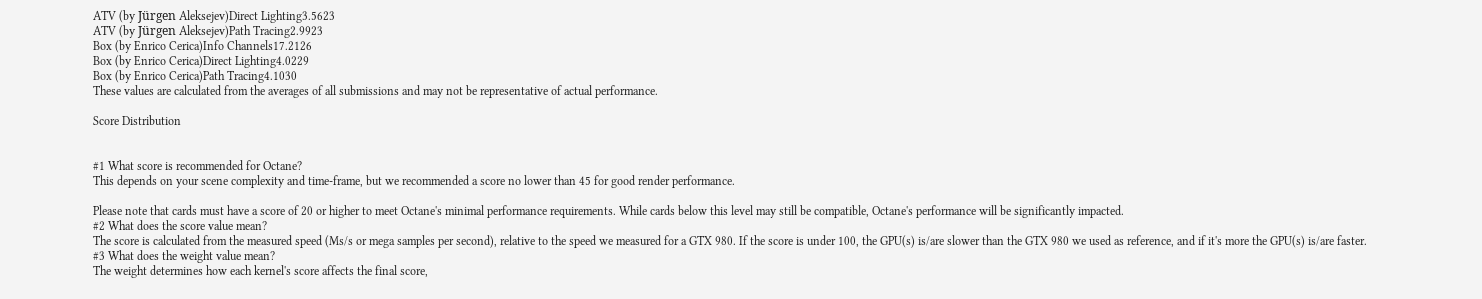ATV (by Jürgen Aleksejev)Direct Lighting3.5623
ATV (by Jürgen Aleksejev)Path Tracing2.9923
Box (by Enrico Cerica)Info Channels17.2126
Box (by Enrico Cerica)Direct Lighting4.0229
Box (by Enrico Cerica)Path Tracing4.1030
These values are calculated from the averages of all submissions and may not be representative of actual performance.

Score Distribution


#1 What score is recommended for Octane?
This depends on your scene complexity and time-frame, but we recommended a score no lower than 45 for good render performance.

Please note that cards must have a score of 20 or higher to meet Octane's minimal performance requirements. While cards below this level may still be compatible, Octane's performance will be significantly impacted.
#2 What does the score value mean?
The score is calculated from the measured speed (Ms/s or mega samples per second), relative to the speed we measured for a GTX 980. If the score is under 100, the GPU(s) is/are slower than the GTX 980 we used as reference, and if it's more the GPU(s) is/are faster.
#3 What does the weight value mean?
The weight determines how each kernel's score affects the final score,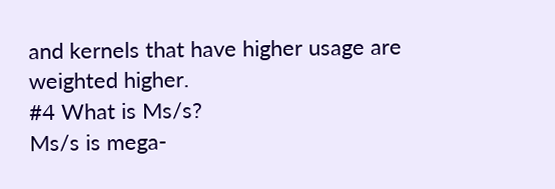and kernels that have higher usage are weighted higher.
#4 What is Ms/s?
Ms/s is mega-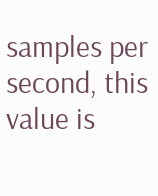samples per second, this value is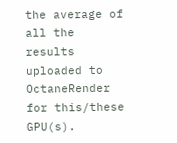the average of all the results uploaded to OctaneRender for this/these GPU(s).